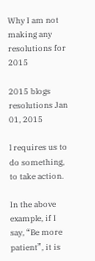Why I am not making any resolutions for 2015

2015 blogs resolutions Jan 01, 2015

l requires us to do something, to take action.

In the above example, if I say, “Be more patient”, it is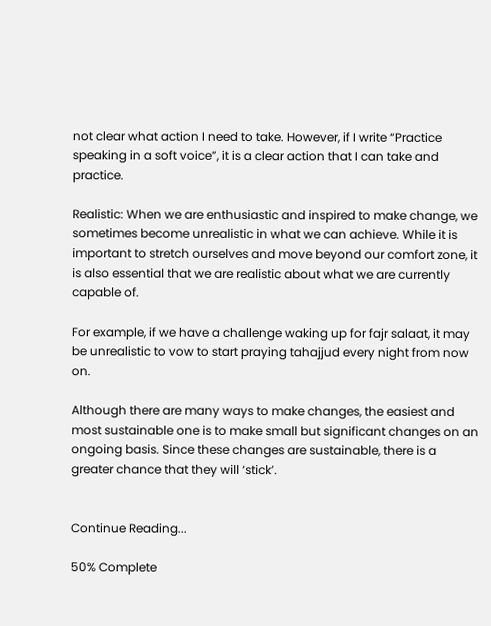not clear what action I need to take. However, if I write “Practice speaking in a soft voice”, it is a clear action that I can take and practice.

Realistic: When we are enthusiastic and inspired to make change, we sometimes become unrealistic in what we can achieve. While it is important to stretch ourselves and move beyond our comfort zone, it is also essential that we are realistic about what we are currently capable of.

For example, if we have a challenge waking up for fajr salaat, it may be unrealistic to vow to start praying tahajjud every night from now on.

Although there are many ways to make changes, the easiest and most sustainable one is to make small but significant changes on an ongoing basis. Since these changes are sustainable, there is a greater chance that they will ‘stick’.


Continue Reading...

50% Complete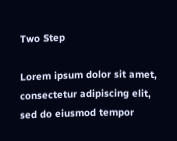Two Step

Lorem ipsum dolor sit amet, consectetur adipiscing elit, sed do eiusmod tempor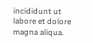incididunt ut labore et dolore magna aliqua.